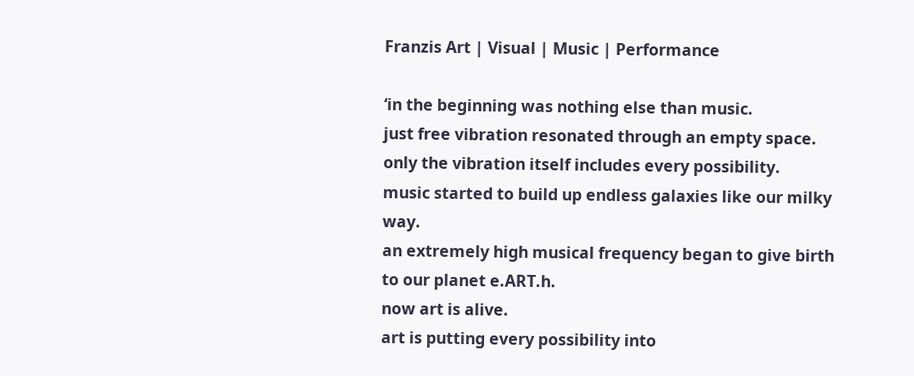Franzis Art | Visual | Music | Performance

‘in the beginning was nothing else than music.
just free vibration resonated through an empty space.
only the vibration itself includes every possibility.
music started to build up endless galaxies like our milky way.
an extremely high musical frequency began to give birth to our planet e.ART.h.
now art is alive.
art is putting every possibility into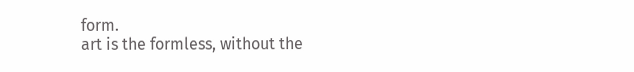form.
art is the formless, without the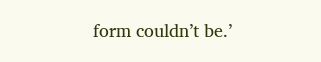form couldn’t be.’